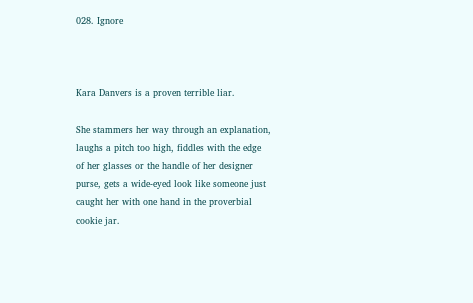028. Ignore



Kara Danvers is a proven terrible liar.

She stammers her way through an explanation, laughs a pitch too high, fiddles with the edge of her glasses or the handle of her designer purse, gets a wide-eyed look like someone just caught her with one hand in the proverbial cookie jar.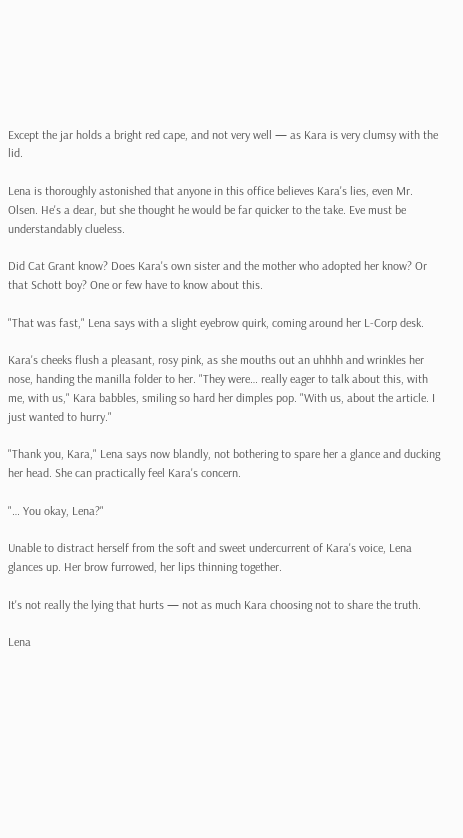Except the jar holds a bright red cape, and not very well — as Kara is very clumsy with the lid.

Lena is thoroughly astonished that anyone in this office believes Kara's lies, even Mr. Olsen. He's a dear, but she thought he would be far quicker to the take. Eve must be understandably clueless.

Did Cat Grant know? Does Kara's own sister and the mother who adopted her know? Or that Schott boy? One or few have to know about this.

"That was fast," Lena says with a slight eyebrow quirk, coming around her L-Corp desk.

Kara's cheeks flush a pleasant, rosy pink, as she mouths out an uhhhh and wrinkles her nose, handing the manilla folder to her. "They were… really eager to talk about this, with me, with us," Kara babbles, smiling so hard her dimples pop. "With us, about the article. I just wanted to hurry."

"Thank you, Kara," Lena says now blandly, not bothering to spare her a glance and ducking her head. She can practically feel Kara's concern.

"… You okay, Lena?"

Unable to distract herself from the soft and sweet undercurrent of Kara's voice, Lena glances up. Her brow furrowed, her lips thinning together.

It's not really the lying that hurts — not as much Kara choosing not to share the truth.

Lena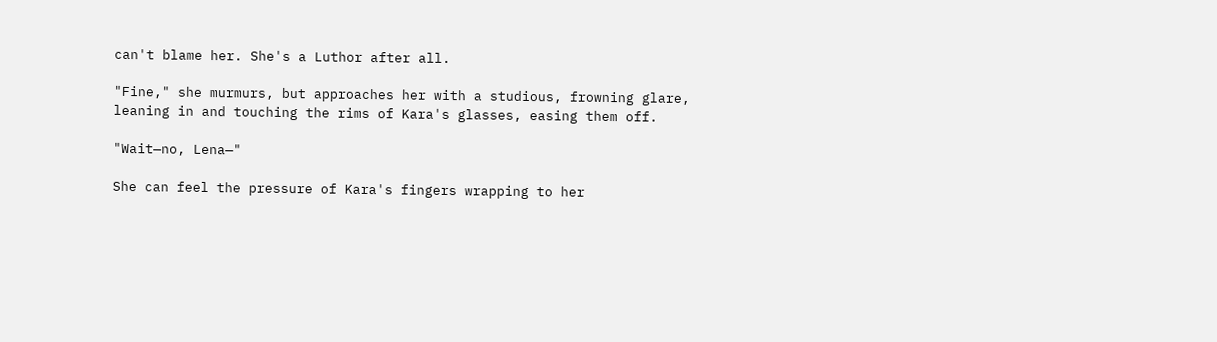can't blame her. She's a Luthor after all.

"Fine," she murmurs, but approaches her with a studious, frowning glare, leaning in and touching the rims of Kara's glasses, easing them off.

"Wait—no, Lena—"

She can feel the pressure of Kara's fingers wrapping to her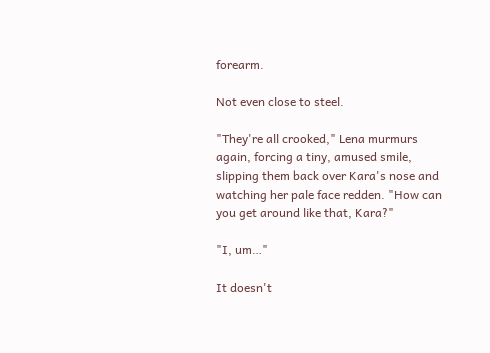forearm.

Not even close to steel.

"They're all crooked," Lena murmurs again, forcing a tiny, amused smile, slipping them back over Kara's nose and watching her pale face redden. "How can you get around like that, Kara?"

"I, um…"

It doesn't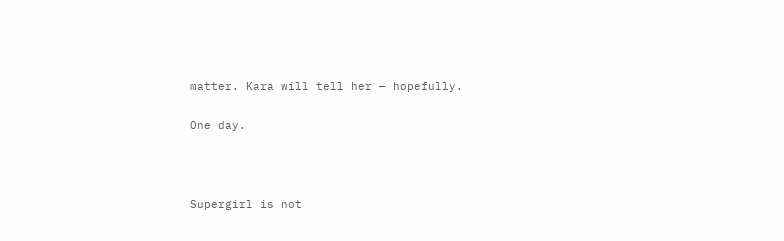matter. Kara will tell her — hopefully.

One day.



Supergirl is not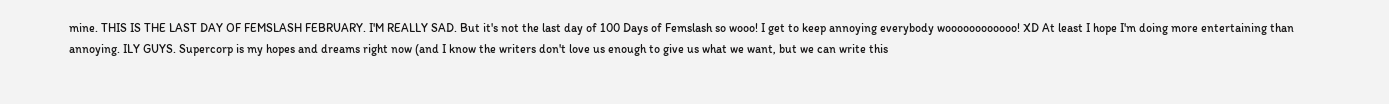mine. THIS IS THE LAST DAY OF FEMSLASH FEBRUARY. I'M REALLY SAD. But it's not the last day of 100 Days of Femslash so wooo! I get to keep annoying everybody woooooooooooo! XD At least I hope I'm doing more entertaining than annoying. ILY GUYS. Supercorp is my hopes and dreams right now (and I know the writers don't love us enough to give us what we want, but we can write this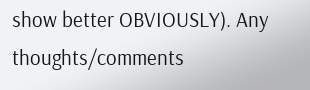show better OBVIOUSLY). Any thoughts/comments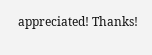appreciated! Thanks!